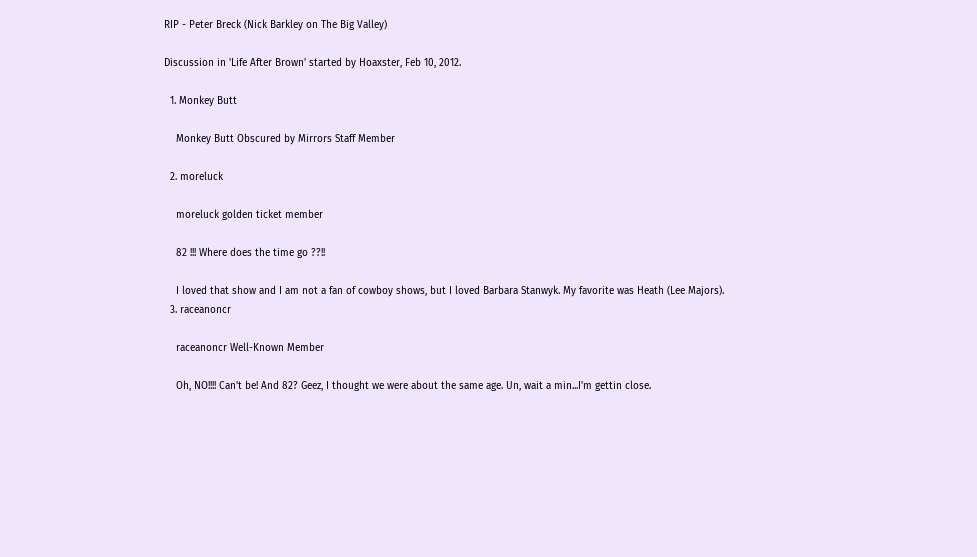RIP - Peter Breck (Nick Barkley on The Big Valley)

Discussion in 'Life After Brown' started by Hoaxster, Feb 10, 2012.

  1. Monkey Butt

    Monkey Butt Obscured by Mirrors Staff Member

  2. moreluck

    moreluck golden ticket member

    82 !!! Where does the time go ??!!

    I loved that show and I am not a fan of cowboy shows, but I loved Barbara Stanwyk. My favorite was Heath (Lee Majors).
  3. raceanoncr

    raceanoncr Well-Known Member

    Oh, NO!!!! Can't be! And 82? Geez, I thought we were about the same age. Un, wait a min...I'm gettin close.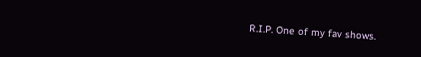R.I.P. One of my fav shows.